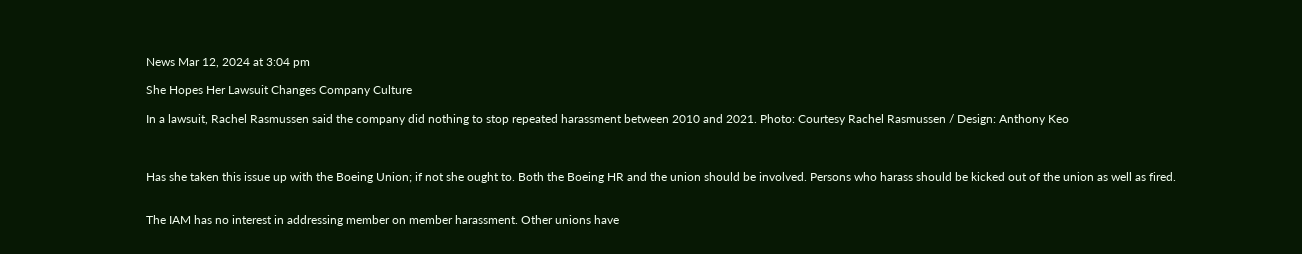News Mar 12, 2024 at 3:04 pm

She Hopes Her Lawsuit Changes Company Culture

In a lawsuit, Rachel Rasmussen said the company did nothing to stop repeated harassment between 2010 and 2021. Photo: Courtesy Rachel Rasmussen / Design: Anthony Keo



Has she taken this issue up with the Boeing Union; if not she ought to. Both the Boeing HR and the union should be involved. Persons who harass should be kicked out of the union as well as fired.


The IAM has no interest in addressing member on member harassment. Other unions have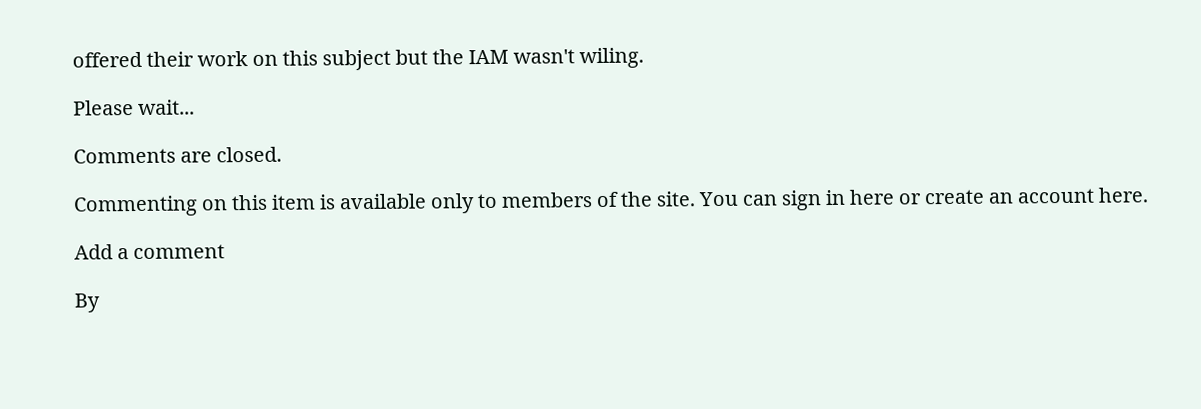offered their work on this subject but the IAM wasn't wiling.

Please wait...

Comments are closed.

Commenting on this item is available only to members of the site. You can sign in here or create an account here.

Add a comment

By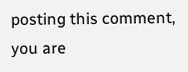posting this comment, you are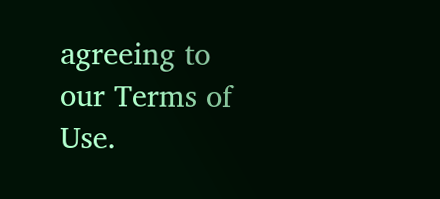agreeing to our Terms of Use.